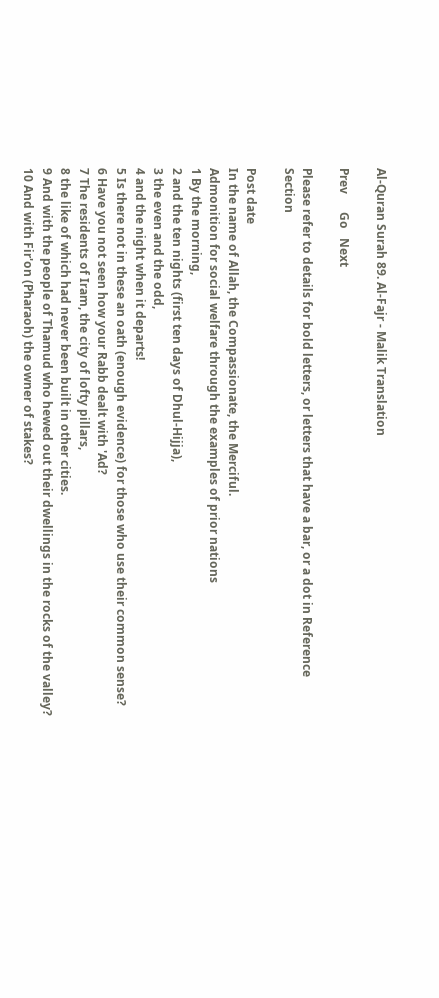Al-Quran Surah 89. Al-Fajr - Malik Translation

Prev      Go   Next

Please refer to details for bold letters, or letters that have a bar, or a dot in Reference Section

Post date
In the name of Allah, the Compassionate, the Merciful.
Admonition for social welfare through the examples of prior nations
1 By the morning,
2 and the ten nights (first ten days of Dhul-Hijja),
3 the even and the odd,
4 and the night when it departs!
5 Is there not in these an oath (enough evidence) for those who use their common sense?
6 Have you not seen how your Rabb dealt with 'Ad?
7 The residents of Iram, the city of lofty pillars,
8 the like of which had never been built in other cities.
9 And with the people of Thamud who hewed out their dwellings in the rocks of the valley?
10 And with Fir'on (Pharaoh) the owner of stakes?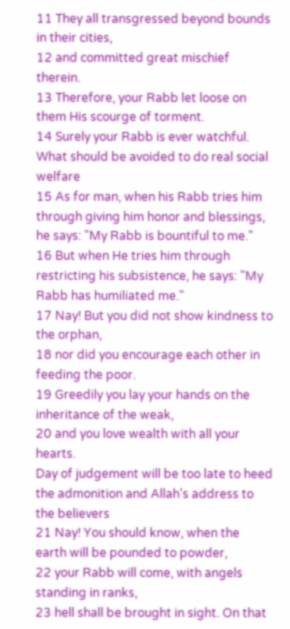11 They all transgressed beyond bounds in their cities,
12 and committed great mischief therein.
13 Therefore, your Rabb let loose on them His scourge of torment.
14 Surely your Rabb is ever watchful.
What should be avoided to do real social welfare
15 As for man, when his Rabb tries him through giving him honor and blessings, he says: "My Rabb is bountiful to me."
16 But when He tries him through restricting his subsistence, he says: "My Rabb has humiliated me."
17 Nay! But you did not show kindness to the orphan,
18 nor did you encourage each other in feeding the poor.
19 Greedily you lay your hands on the inheritance of the weak,
20 and you love wealth with all your hearts.
Day of judgement will be too late to heed the admonition and Allah's address to the believers
21 Nay! You should know, when the earth will be pounded to powder,
22 your Rabb will come, with angels standing in ranks,
23 hell shall be brought in sight. On that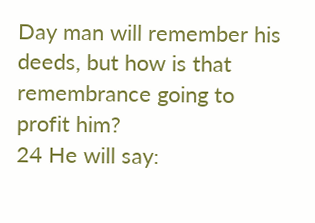Day man will remember his deeds, but how is that remembrance going to profit him?
24 He will say: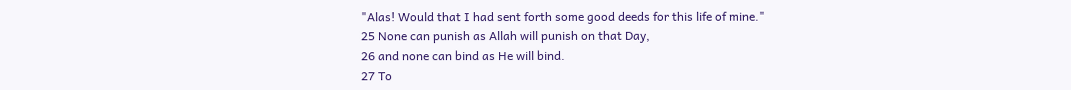"Alas! Would that I had sent forth some good deeds for this life of mine."
25 None can punish as Allah will punish on that Day,
26 and none can bind as He will bind.
27 To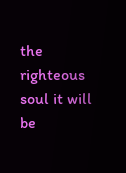the righteous soul it will be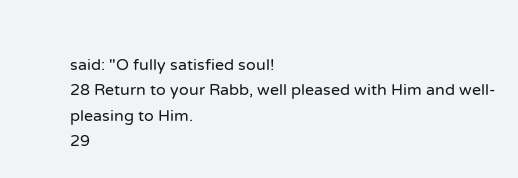said: "O fully satisfied soul!
28 Return to your Rabb, well pleased with Him and well-pleasing to Him.
29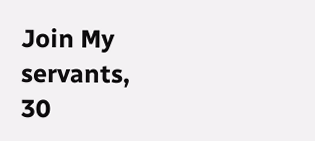Join My servants,
30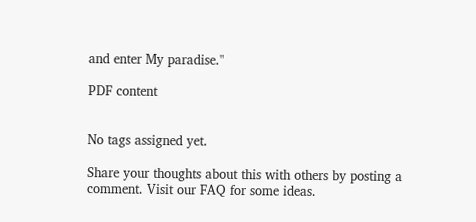and enter My paradise."

PDF content


No tags assigned yet.

Share your thoughts about this with others by posting a comment. Visit our FAQ for some ideas.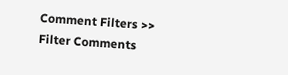Comment Filters >>
Filter Comments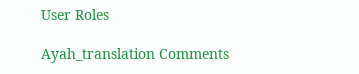User Roles

Ayah_translation Comments